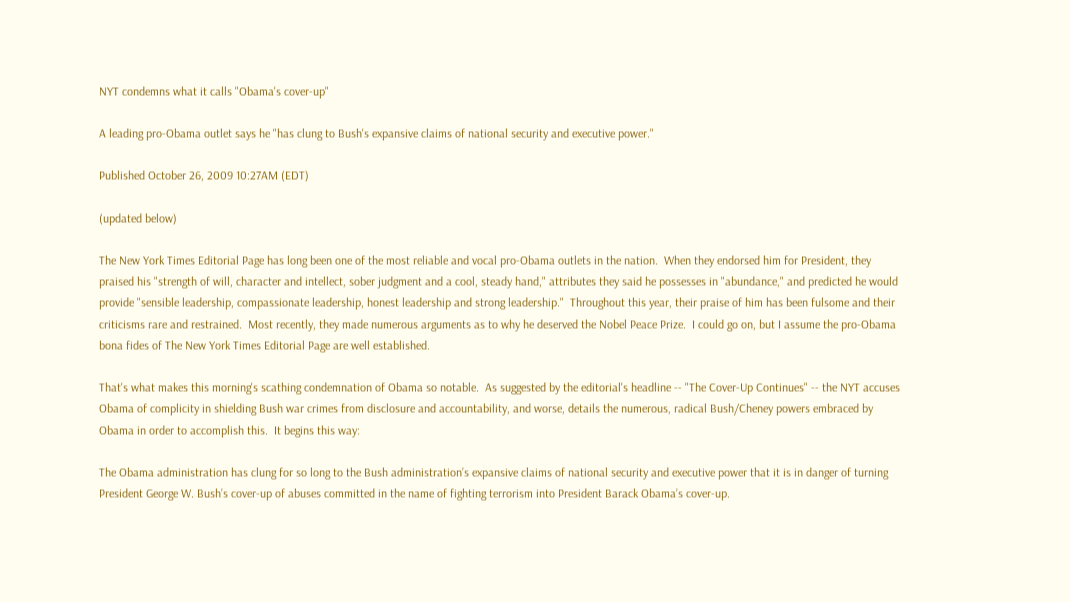NYT condemns what it calls "Obama's cover-up"

A leading pro-Obama outlet says he "has clung to Bush's expansive claims of national security and executive power."

Published October 26, 2009 10:27AM (EDT)

(updated below)

The New York Times Editorial Page has long been one of the most reliable and vocal pro-Obama outlets in the nation.  When they endorsed him for President, they praised his "strength of will, character and intellect, sober judgment and a cool, steady hand," attributes they said he possesses in "abundance," and predicted he would provide "sensible leadership, compassionate leadership, honest leadership and strong leadership."  Throughout this year, their praise of him has been fulsome and their criticisms rare and restrained.  Most recently, they made numerous arguments as to why he deserved the Nobel Peace Prize.  I could go on, but I assume the pro-Obama bona fides of The New York Times Editorial Page are well established.

That's what makes this morning's scathing condemnation of Obama so notable.  As suggested by the editorial's headline -- "The Cover-Up Continues" -- the NYT accuses Obama of complicity in shielding Bush war crimes from disclosure and accountability, and worse, details the numerous, radical Bush/Cheney powers embraced by Obama in order to accomplish this.  It begins this way:

The Obama administration has clung for so long to the Bush administration’s expansive claims of national security and executive power that it is in danger of turning President George W. Bush’s cover-up of abuses committed in the name of fighting terrorism into President Barack Obama’s cover-up.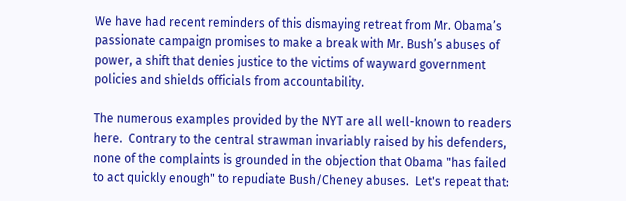We have had recent reminders of this dismaying retreat from Mr. Obama’s passionate campaign promises to make a break with Mr. Bush’s abuses of power, a shift that denies justice to the victims of wayward government policies and shields officials from accountability.

The numerous examples provided by the NYT are all well-known to readers here.  Contrary to the central strawman invariably raised by his defenders, none of the complaints is grounded in the objection that Obama "has failed to act quickly enough" to repudiate Bush/Cheney abuses.  Let's repeat that: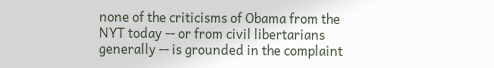none of the criticisms of Obama from the NYT today -- or from civil libertarians generally -- is grounded in the complaint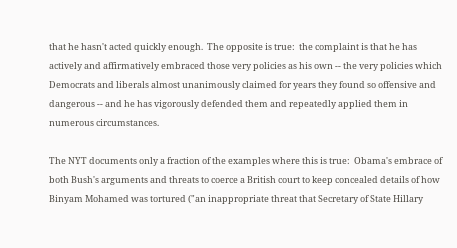that he hasn't acted quickly enough.  The opposite is true:  the complaint is that he has actively and affirmatively embraced those very policies as his own -- the very policies which Democrats and liberals almost unanimously claimed for years they found so offensive and dangerous -- and he has vigorously defended them and repeatedly applied them in numerous circumstances.

The NYT documents only a fraction of the examples where this is true:  Obama's embrace of both Bush's arguments and threats to coerce a British court to keep concealed details of how Binyam Mohamed was tortured ("an inappropriate threat that Secretary of State Hillary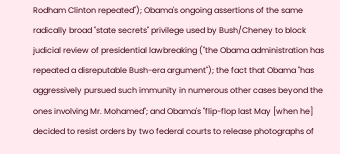Rodham Clinton repeated"); Obama's ongoing assertions of the same radically broad "state secrets" privilege used by Bush/Cheney to block judicial review of presidential lawbreaking ("the Obama administration has repeated a disreputable Bush-era argument"); the fact that Obama "has aggressively pursued such immunity in numerous other cases beyond the ones involving Mr. Mohamed"; and Obama's "flip-flop last May [when he] decided to resist orders by two federal courts to release photographs of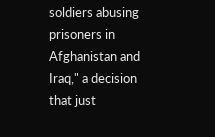soldiers abusing prisoners in Afghanistan and Iraq," a decision that just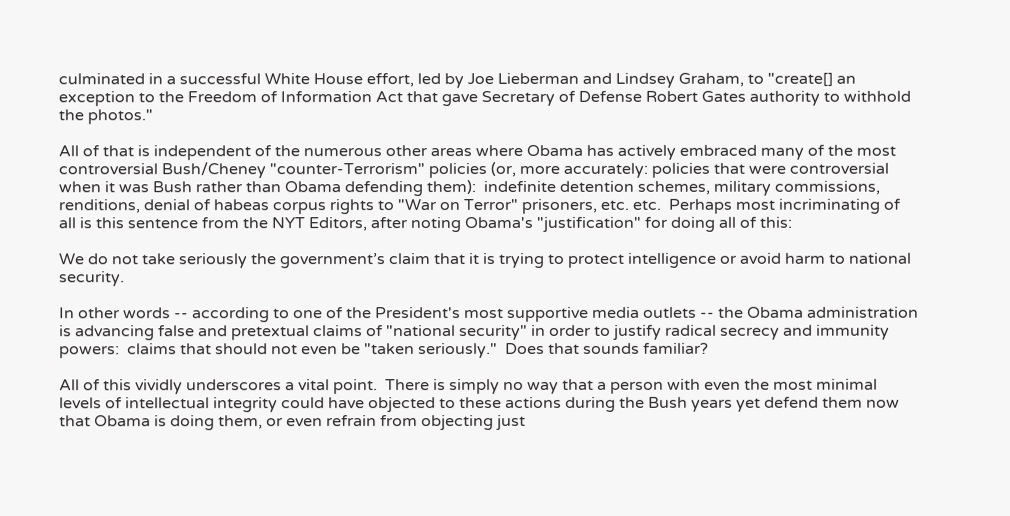culminated in a successful White House effort, led by Joe Lieberman and Lindsey Graham, to "create[] an exception to the Freedom of Information Act that gave Secretary of Defense Robert Gates authority to withhold the photos."

All of that is independent of the numerous other areas where Obama has actively embraced many of the most controversial Bush/Cheney "counter-Terrorism" policies (or, more accurately: policies that were controversial when it was Bush rather than Obama defending them):  indefinite detention schemes, military commissions, renditions, denial of habeas corpus rights to "War on Terror" prisoners, etc. etc.  Perhaps most incriminating of all is this sentence from the NYT Editors, after noting Obama's "justification" for doing all of this:

We do not take seriously the government’s claim that it is trying to protect intelligence or avoid harm to national security.

In other words -- according to one of the President's most supportive media outlets -- the Obama administration is advancing false and pretextual claims of "national security" in order to justify radical secrecy and immunity powers:  claims that should not even be "taken seriously."  Does that sounds familiar?

All of this vividly underscores a vital point.  There is simply no way that a person with even the most minimal levels of intellectual integrity could have objected to these actions during the Bush years yet defend them now that Obama is doing them, or even refrain from objecting just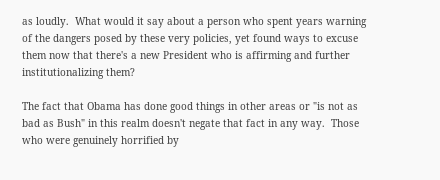as loudly.  What would it say about a person who spent years warning of the dangers posed by these very policies, yet found ways to excuse them now that there's a new President who is affirming and further institutionalizing them?

The fact that Obama has done good things in other areas or "is not as bad as Bush" in this realm doesn't negate that fact in any way.  Those who were genuinely horrified by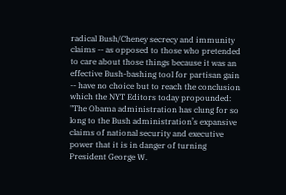radical Bush/Cheney secrecy and immunity claims -- as opposed to those who pretended to care about those things because it was an effective Bush-bashing tool for partisan gain -- have no choice but to reach the conclusion which the NYT Editors today propounded:  "The Obama administration has clung for so long to the Bush administration’s expansive claims of national security and executive power that it is in danger of turning President George W.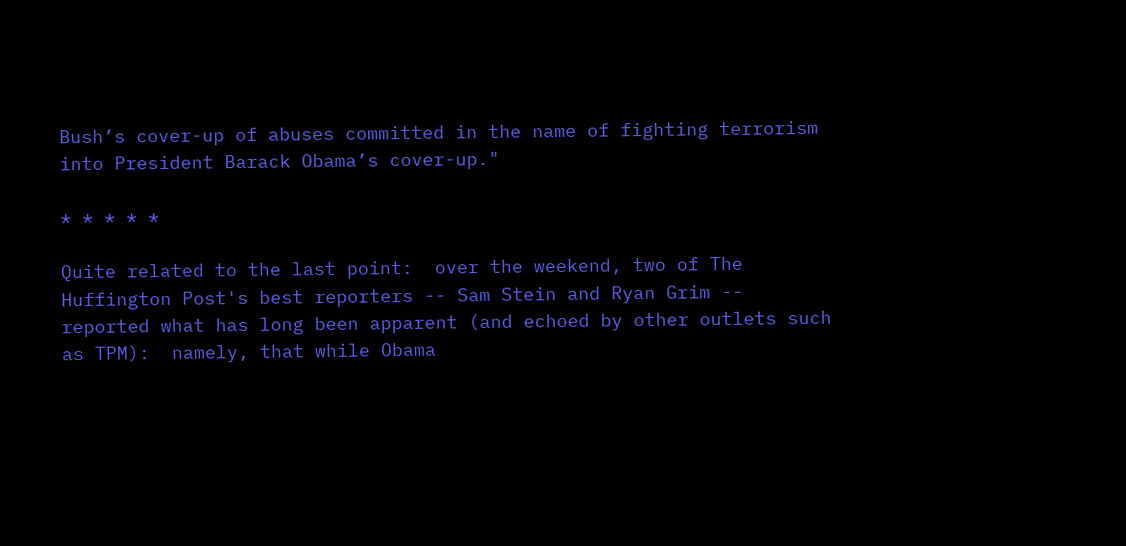Bush’s cover-up of abuses committed in the name of fighting terrorism into President Barack Obama’s cover-up."

* * * * *

Quite related to the last point:  over the weekend, two of The Huffington Post's best reporters -- Sam Stein and Ryan Grim -- reported what has long been apparent (and echoed by other outlets such as TPM):  namely, that while Obama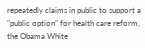repeatedly claims in public to support a "public option" for health care reform, the Obama White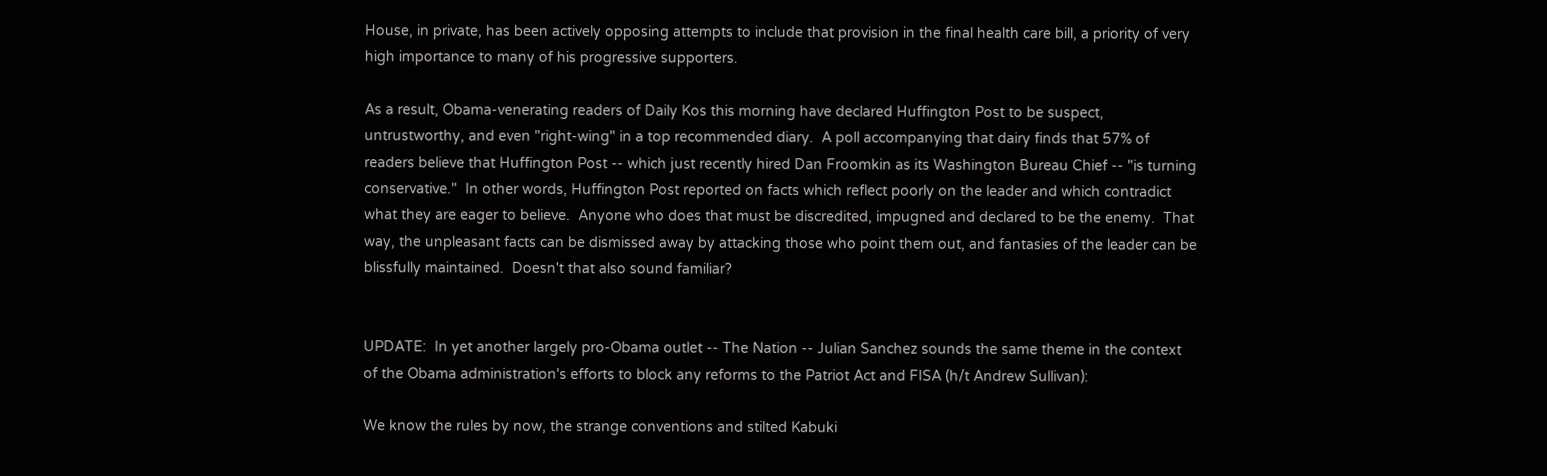House, in private, has been actively opposing attempts to include that provision in the final health care bill, a priority of very high importance to many of his progressive supporters.

As a result, Obama-venerating readers of Daily Kos this morning have declared Huffington Post to be suspect, untrustworthy, and even "right-wing" in a top recommended diary.  A poll accompanying that dairy finds that 57% of readers believe that Huffington Post -- which just recently hired Dan Froomkin as its Washington Bureau Chief -- "is turning conservative."  In other words, Huffington Post reported on facts which reflect poorly on the leader and which contradict what they are eager to believe.  Anyone who does that must be discredited, impugned and declared to be the enemy.  That way, the unpleasant facts can be dismissed away by attacking those who point them out, and fantasies of the leader can be blissfully maintained.  Doesn't that also sound familiar?


UPDATE:  In yet another largely pro-Obama outlet -- The Nation -- Julian Sanchez sounds the same theme in the context of the Obama administration's efforts to block any reforms to the Patriot Act and FISA (h/t Andrew Sullivan):

We know the rules by now, the strange conventions and stilted Kabuki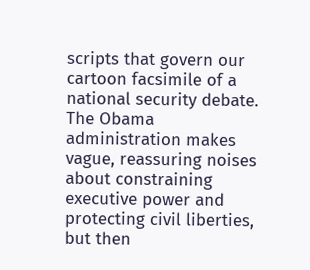scripts that govern our cartoon facsimile of a national security debate. The Obama administration makes vague, reassuring noises about constraining executive power and protecting civil liberties, but then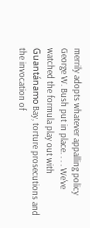merrily adopts whatever appalling policy George W. Bush put in place. . . . We've watched the formula play out with Guantánamo Bay, torture prosecutions and the invocation of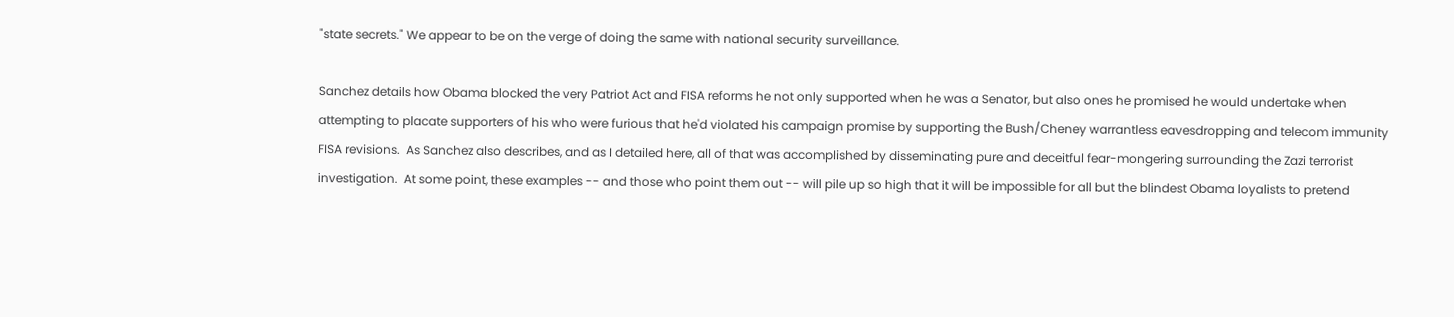"state secrets." We appear to be on the verge of doing the same with national security surveillance.

Sanchez details how Obama blocked the very Patriot Act and FISA reforms he not only supported when he was a Senator, but also ones he promised he would undertake when attempting to placate supporters of his who were furious that he'd violated his campaign promise by supporting the Bush/Cheney warrantless eavesdropping and telecom immunity FISA revisions.  As Sanchez also describes, and as I detailed here, all of that was accomplished by disseminating pure and deceitful fear-mongering surrounding the Zazi terrorist investigation.  At some point, these examples -- and those who point them out -- will pile up so high that it will be impossible for all but the blindest Obama loyalists to pretend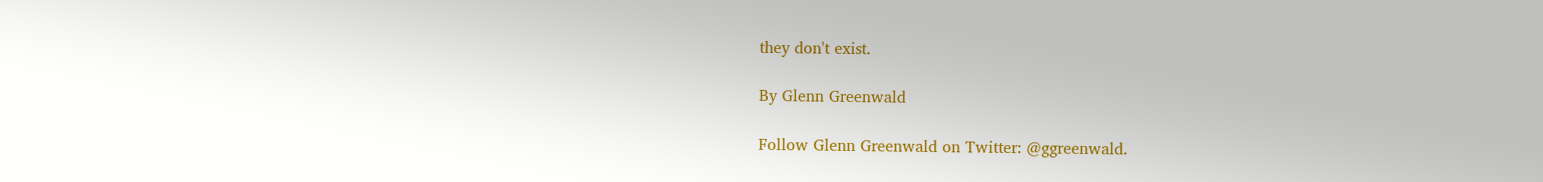they don't exist.

By Glenn Greenwald

Follow Glenn Greenwald on Twitter: @ggreenwald.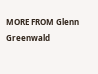MORE FROM Glenn Greenwald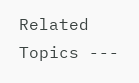Related Topics ---